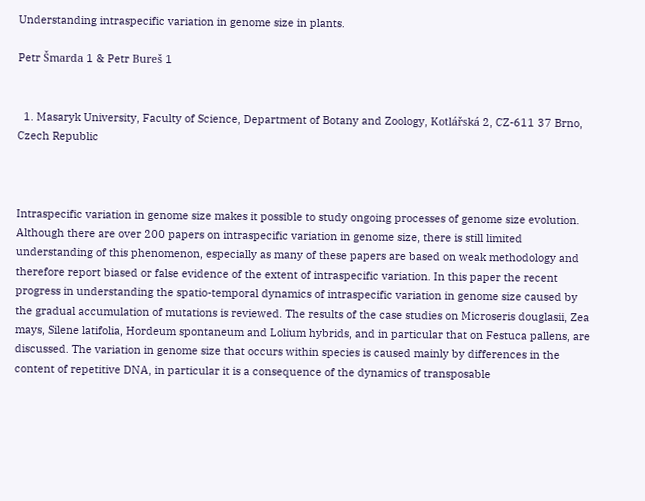Understanding intraspecific variation in genome size in plants.

Petr Šmarda 1 & Petr Bureš 1


  1. Masaryk University, Faculty of Science, Department of Botany and Zoology, Kotlářská 2, CZ-611 37 Brno, Czech Republic



Intraspecific variation in genome size makes it possible to study ongoing processes of genome size evolution. Although there are over 200 papers on intraspecific variation in genome size, there is still limited understanding of this phenomenon, especially as many of these papers are based on weak methodology and therefore report biased or false evidence of the extent of intraspecific variation. In this paper the recent progress in understanding the spatio-temporal dynamics of intraspecific variation in genome size caused by the gradual accumulation of mutations is reviewed. The results of the case studies on Microseris douglasii, Zea mays, Silene latifolia, Hordeum spontaneum and Lolium hybrids, and in particular that on Festuca pallens, are discussed. The variation in genome size that occurs within species is caused mainly by differences in the content of repetitive DNA, in particular it is a consequence of the dynamics of transposable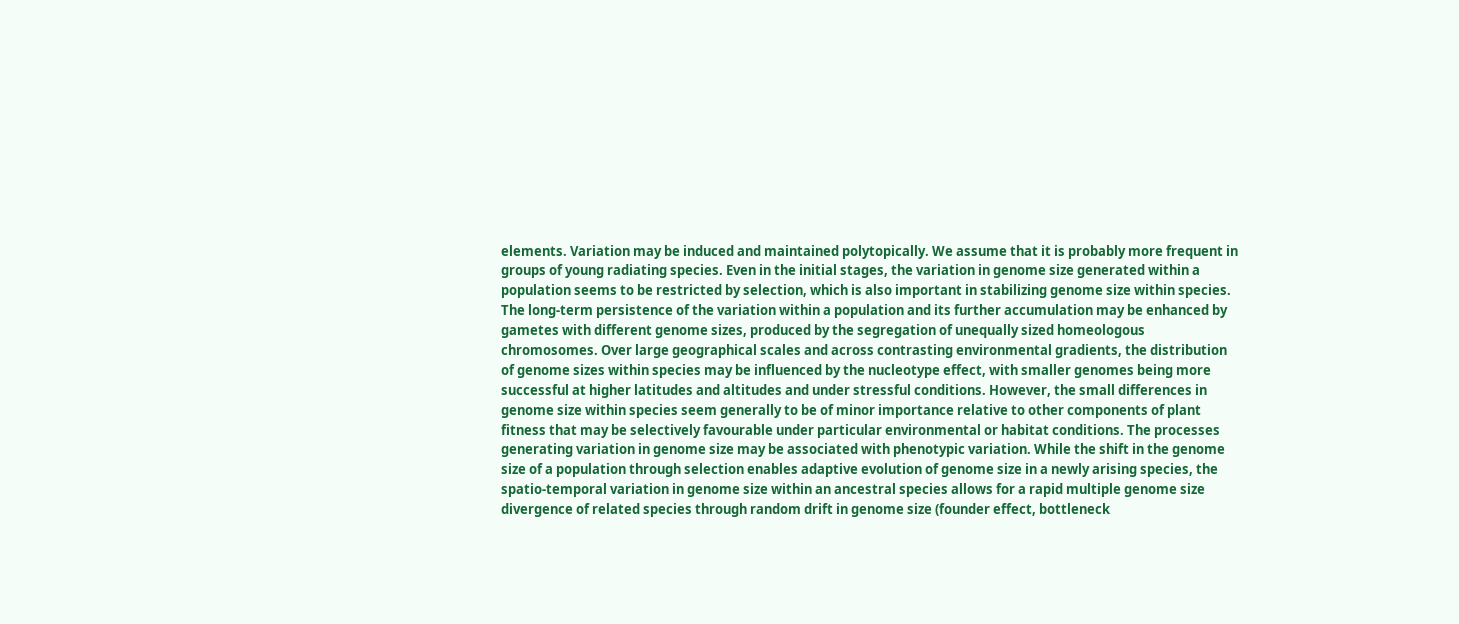elements. Variation may be induced and maintained polytopically. We assume that it is probably more frequent in groups of young radiating species. Even in the initial stages, the variation in genome size generated within a population seems to be restricted by selection, which is also important in stabilizing genome size within species. The long-term persistence of the variation within a population and its further accumulation may be enhanced by gametes with different genome sizes, produced by the segregation of unequally sized homeologous chromosomes. Over large geographical scales and across contrasting environmental gradients, the distribution of genome sizes within species may be influenced by the nucleotype effect, with smaller genomes being more successful at higher latitudes and altitudes and under stressful conditions. However, the small differences in genome size within species seem generally to be of minor importance relative to other components of plant fitness that may be selectively favourable under particular environmental or habitat conditions. The processes generating variation in genome size may be associated with phenotypic variation. While the shift in the genome size of a population through selection enables adaptive evolution of genome size in a newly arising species, the spatio-temporal variation in genome size within an ancestral species allows for a rapid multiple genome size divergence of related species through random drift in genome size (founder effect, bottleneck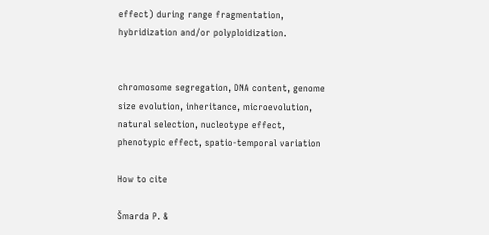effect) during range fragmentation, hybridization and/or polyploidization.


chromosome segregation, DNA content, genome size evolution, inheritance, microevolution, natural selection, nucleotype effect, phenotypic effect, spatio-temporal variation

How to cite

Šmarda P. &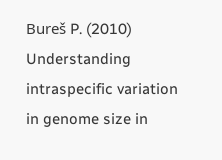Bureš P. (2010) Understanding intraspecific variation in genome size in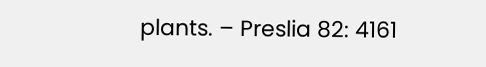plants. – Preslia 82: 4161